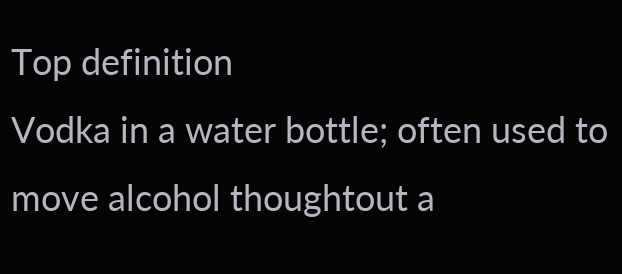Top definition
Vodka in a water bottle; often used to move alcohol thoughtout a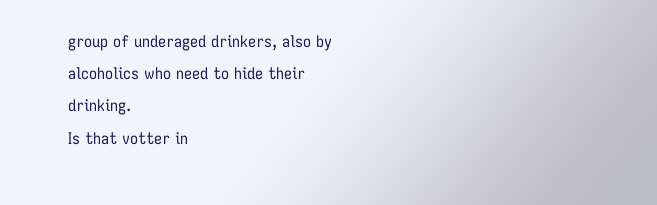group of underaged drinkers, also by alcoholics who need to hide their drinking.
Is that votter in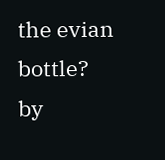the evian bottle?
by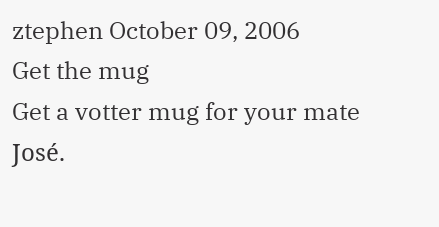ztephen October 09, 2006
Get the mug
Get a votter mug for your mate José.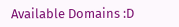Available Domains :D